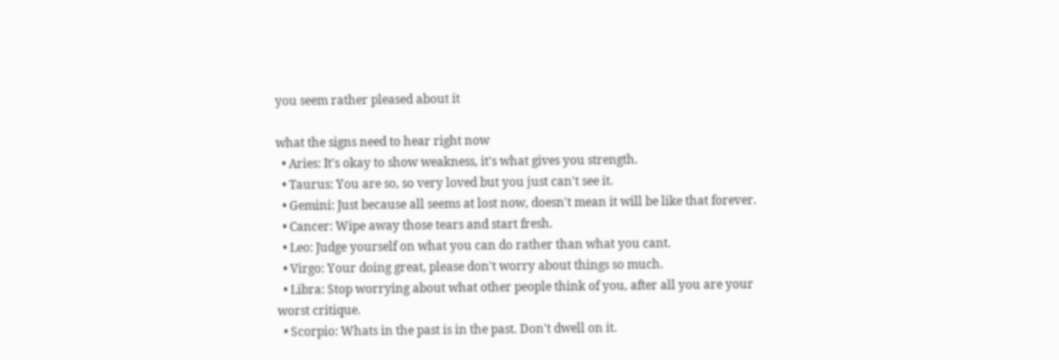you seem rather pleased about it

what the signs need to hear right now
  • Aries: It's okay to show weakness, it's what gives you strength.
  • Taurus: You are so, so very loved but you just can't see it.
  • Gemini: Just because all seems at lost now, doesn't mean it will be like that forever.
  • Cancer: Wipe away those tears and start fresh.
  • Leo: Judge yourself on what you can do rather than what you cant.
  • Virgo: Your doing great, please don't worry about things so much.
  • Libra: Stop worrying about what other people think of you, after all you are your worst critique.
  • Scorpio: Whats in the past is in the past. Don't dwell on it.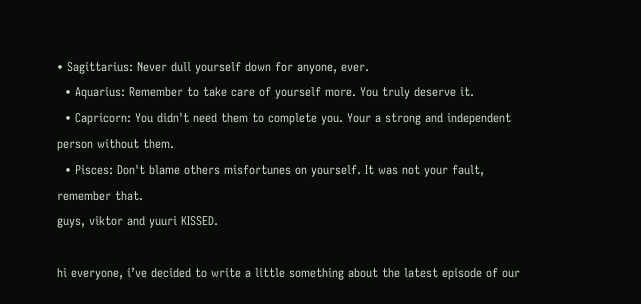• Sagittarius: Never dull yourself down for anyone, ever.
  • Aquarius: Remember to take care of yourself more. You truly deserve it.
  • Capricorn: You didn't need them to complete you. Your a strong and independent person without them.
  • Pisces: Don't blame others misfortunes on yourself. It was not your fault, remember that.
guys, viktor and yuuri KISSED.

hi everyone, i’ve decided to write a little something about the latest episode of our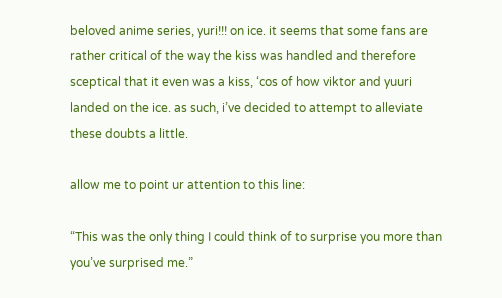beloved anime series, yuri!!! on ice. it seems that some fans are rather critical of the way the kiss was handled and therefore sceptical that it even was a kiss, ‘cos of how viktor and yuuri landed on the ice. as such, i’ve decided to attempt to alleviate these doubts a little.

allow me to point ur attention to this line:

“This was the only thing I could think of to surprise you more than you’ve surprised me.”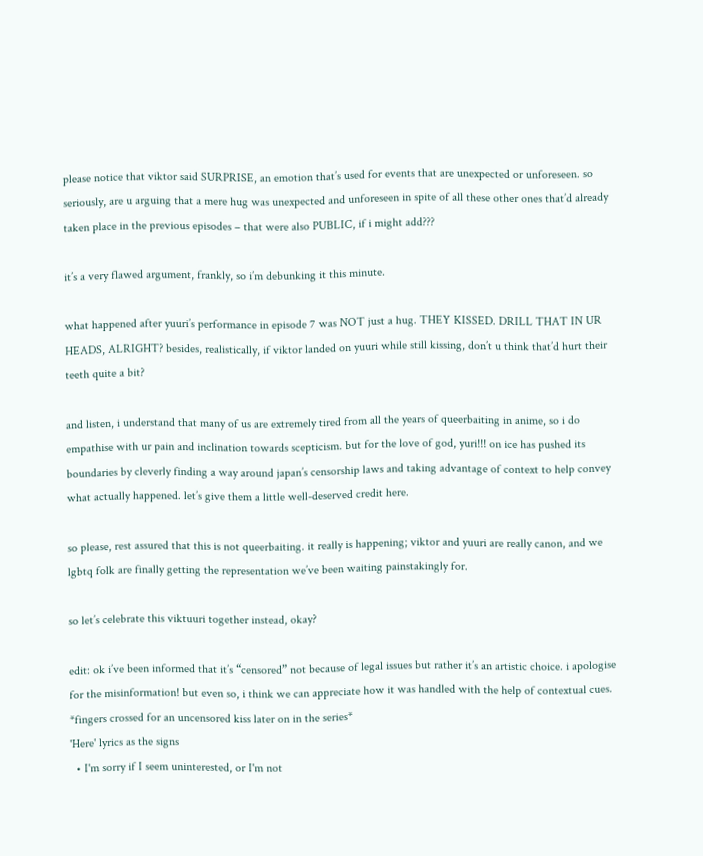please notice that viktor said SURPRISE, an emotion that’s used for events that are unexpected or unforeseen. so seriously, are u arguing that a mere hug was unexpected and unforeseen in spite of all these other ones that’d already taken place in the previous episodes – that were also PUBLIC, if i might add???

it’s a very flawed argument, frankly, so i’m debunking it this minute.

what happened after yuuri’s performance in episode 7 was NOT just a hug. THEY KISSED. DRILL THAT IN UR HEADS, ALRIGHT? besides, realistically, if viktor landed on yuuri while still kissing, don’t u think that’d hurt their teeth quite a bit?

and listen, i understand that many of us are extremely tired from all the years of queerbaiting in anime, so i do empathise with ur pain and inclination towards scepticism. but for the love of god, yuri!!! on ice has pushed its boundaries by cleverly finding a way around japan’s censorship laws and taking advantage of context to help convey what actually happened. let’s give them a little well-deserved credit here.

so please, rest assured that this is not queerbaiting. it really is happening; viktor and yuuri are really canon, and we lgbtq folk are finally getting the representation we’ve been waiting painstakingly for.

so let’s celebrate this viktuuri together instead, okay?

edit: ok i’ve been informed that it’s “censored” not because of legal issues but rather it’s an artistic choice. i apologise for the misinformation! but even so, i think we can appreciate how it was handled with the help of contextual cues. *fingers crossed for an uncensored kiss later on in the series*
'Here' lyrics as the signs
  • I'm sorry if I seem uninterested, or I'm not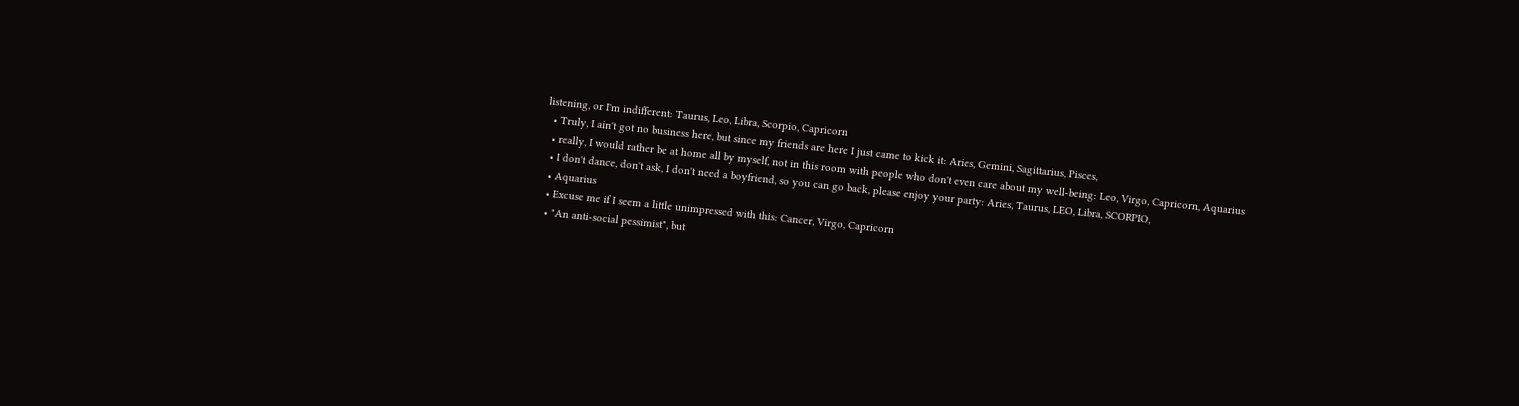listening, or I'm indifferent: Taurus, Leo, Libra, Scorpio, Capricorn
  • Truly, I ain't got no business here, but since my friends are here I just came to kick it: Aries, Gemini, Sagittarius, Pisces,
  • really, I would rather be at home all by myself, not in this room with people who don't even care about my well-being: Leo, Virgo, Capricorn, Aquarius
  • I don't dance, don't ask, I don't need a boyfriend, so you can go back, please enjoy your party: Aries, Taurus, LEO, Libra, SCORPIO,
  • Aquarius
  • Excuse me if I seem a little unimpressed with this: Cancer, Virgo, Capricorn
  • "An anti-social pessimist", but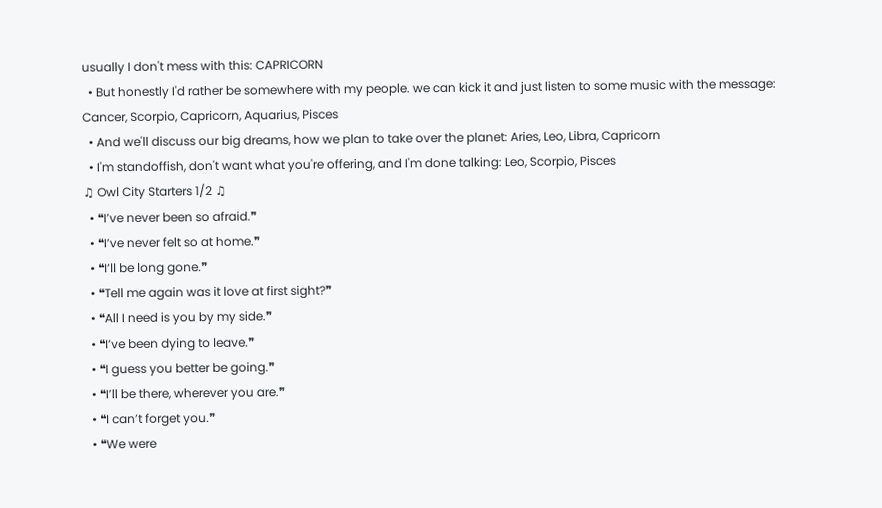usually I don't mess with this: CAPRICORN
  • But honestly I'd rather be somewhere with my people. we can kick it and just listen to some music with the message: Cancer, Scorpio, Capricorn, Aquarius, Pisces
  • And we'll discuss our big dreams, how we plan to take over the planet: Aries, Leo, Libra, Capricorn
  • I'm standoffish, don't want what you're offering, and I'm done talking: Leo, Scorpio, Pisces
♫ Owl City Starters 1/2 ♫
  • ❝I’ve never been so afraid.❞
  • ❝I’ve never felt so at home.❞
  • ❝I’ll be long gone.❞
  • ❝Tell me again was it love at first sight?❞
  • ❝All I need is you by my side.❞
  • ❝I’ve been dying to leave.❞
  • ❝I guess you better be going.❞
  • ❝I’ll be there, wherever you are.❞
  • ❝I can’t forget you.❞
  • ❝We were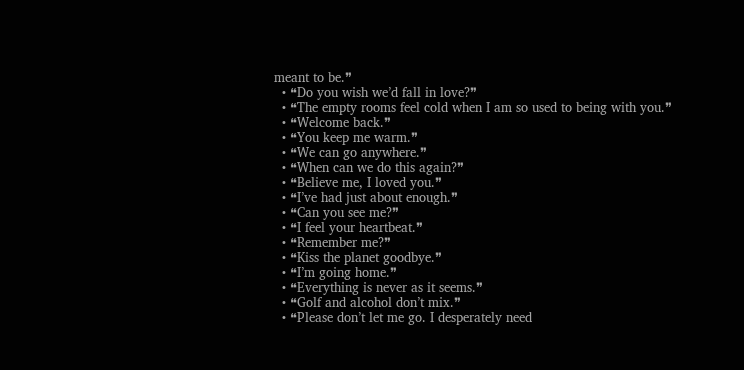meant to be.❞
  • ❝Do you wish we’d fall in love?❞
  • ❝The empty rooms feel cold when I am so used to being with you.❞
  • ❝Welcome back.❞
  • ❝You keep me warm.❞
  • ❝We can go anywhere.❞
  • ❝When can we do this again?❞
  • ❝Believe me, I loved you.❞
  • ❝I’ve had just about enough.❞
  • ❝Can you see me?❞
  • ❝I feel your heartbeat.❞
  • ❝Remember me?❞
  • ❝Kiss the planet goodbye.❞
  • ❝I’m going home.❞
  • ❝Everything is never as it seems.❞
  • ❝Golf and alcohol don’t mix.❞
  • ❝Please don’t let me go. I desperately need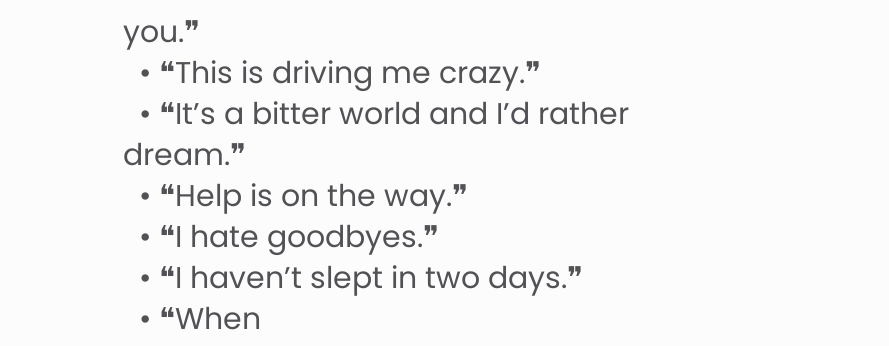you.❞
  • ❝This is driving me crazy.❞
  • ❝It’s a bitter world and I’d rather dream.❞
  • ❝Help is on the way.❞
  • ❝I hate goodbyes.❞
  • ❝I haven’t slept in two days.❞
  • ❝When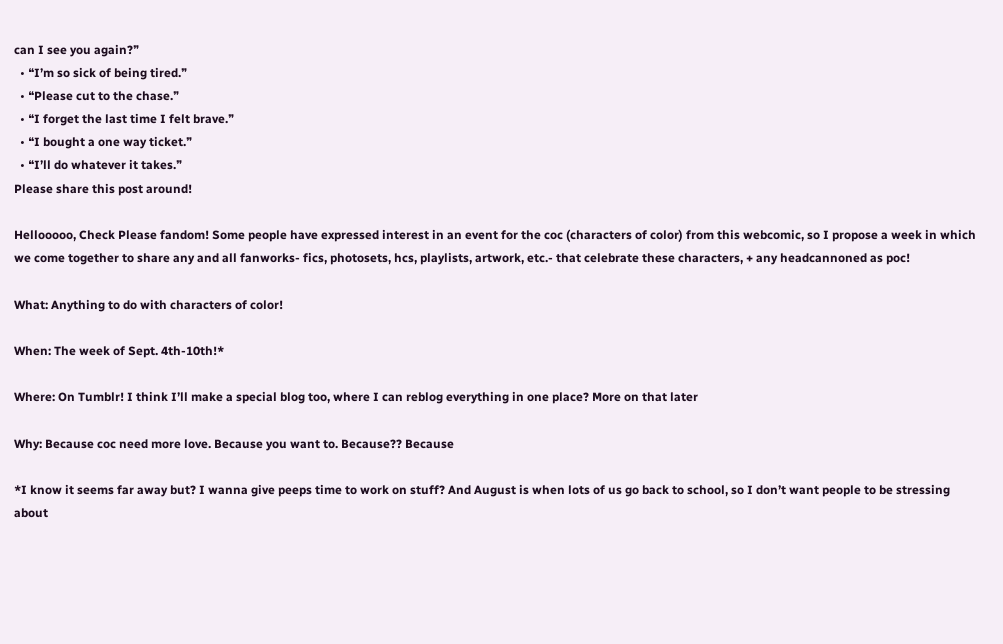can I see you again?❞
  • ❝I’m so sick of being tired.❞
  • ❝Please cut to the chase.❞
  • ❝I forget the last time I felt brave.❞
  • ❝I bought a one way ticket.❞
  • ❝I’ll do whatever it takes.❞
Please share this post around!

Hellooooo, Check Please fandom! Some people have expressed interest in an event for the coc (characters of color) from this webcomic, so I propose a week in which we come together to share any and all fanworks- fics, photosets, hcs, playlists, artwork, etc.- that celebrate these characters, + any headcannoned as poc!

What: Anything to do with characters of color!

When: The week of Sept. 4th-10th!*

Where: On Tumblr! I think I’ll make a special blog too, where I can reblog everything in one place? More on that later

Why: Because coc need more love. Because you want to. Because?? Because

*I know it seems far away but? I wanna give peeps time to work on stuff? And August is when lots of us go back to school, so I don’t want people to be stressing about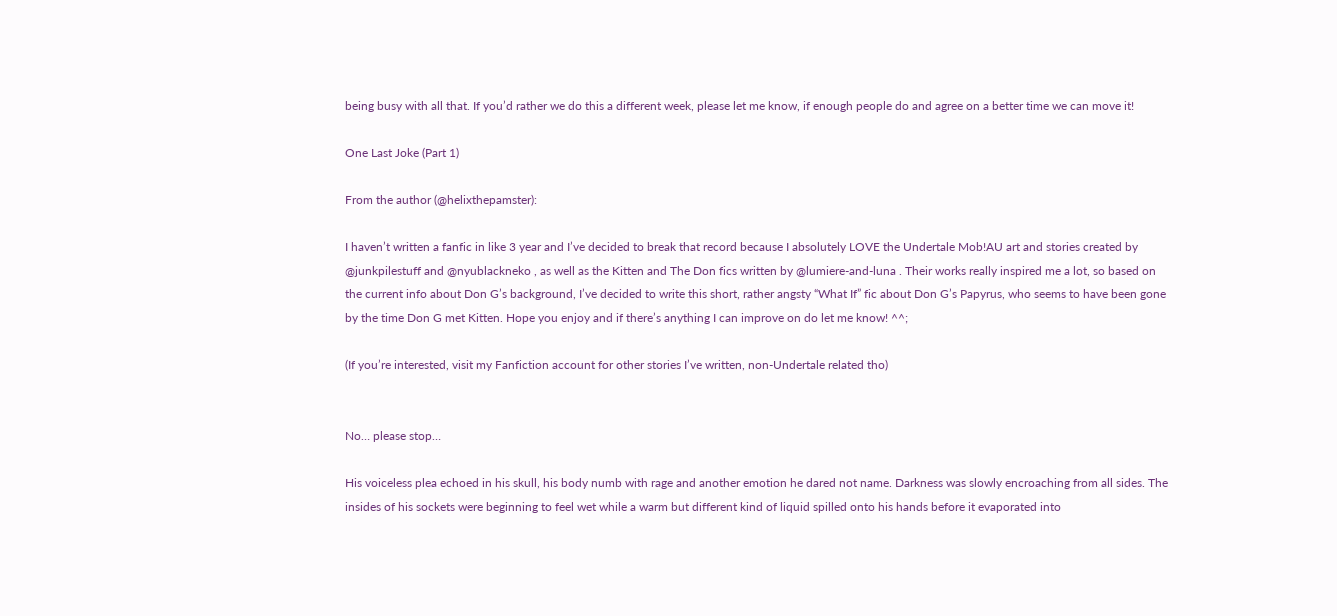being busy with all that. If you’d rather we do this a different week, please let me know, if enough people do and agree on a better time we can move it!

One Last Joke (Part 1)

From the author (@helixthepamster):

I haven’t written a fanfic in like 3 year and I’ve decided to break that record because I absolutely LOVE the Undertale Mob!AU art and stories created by @junkpilestuff and @nyublackneko , as well as the Kitten and The Don fics written by @lumiere-and-luna . Their works really inspired me a lot, so based on the current info about Don G’s background, I’ve decided to write this short, rather angsty “What If” fic about Don G’s Papyrus, who seems to have been gone by the time Don G met Kitten. Hope you enjoy and if there’s anything I can improve on do let me know! ^^;

(If you’re interested, visit my Fanfiction account for other stories I’ve written, non-Undertale related tho)


No… please stop…

His voiceless plea echoed in his skull, his body numb with rage and another emotion he dared not name. Darkness was slowly encroaching from all sides. The insides of his sockets were beginning to feel wet while a warm but different kind of liquid spilled onto his hands before it evaporated into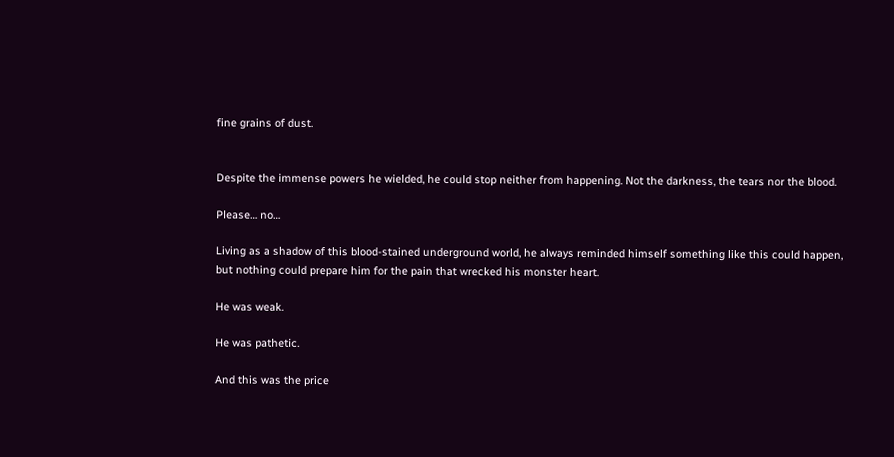fine grains of dust.


Despite the immense powers he wielded, he could stop neither from happening. Not the darkness, the tears nor the blood.

Please… no…

Living as a shadow of this blood-stained underground world, he always reminded himself something like this could happen, but nothing could prepare him for the pain that wrecked his monster heart.

He was weak.

He was pathetic.

And this was the price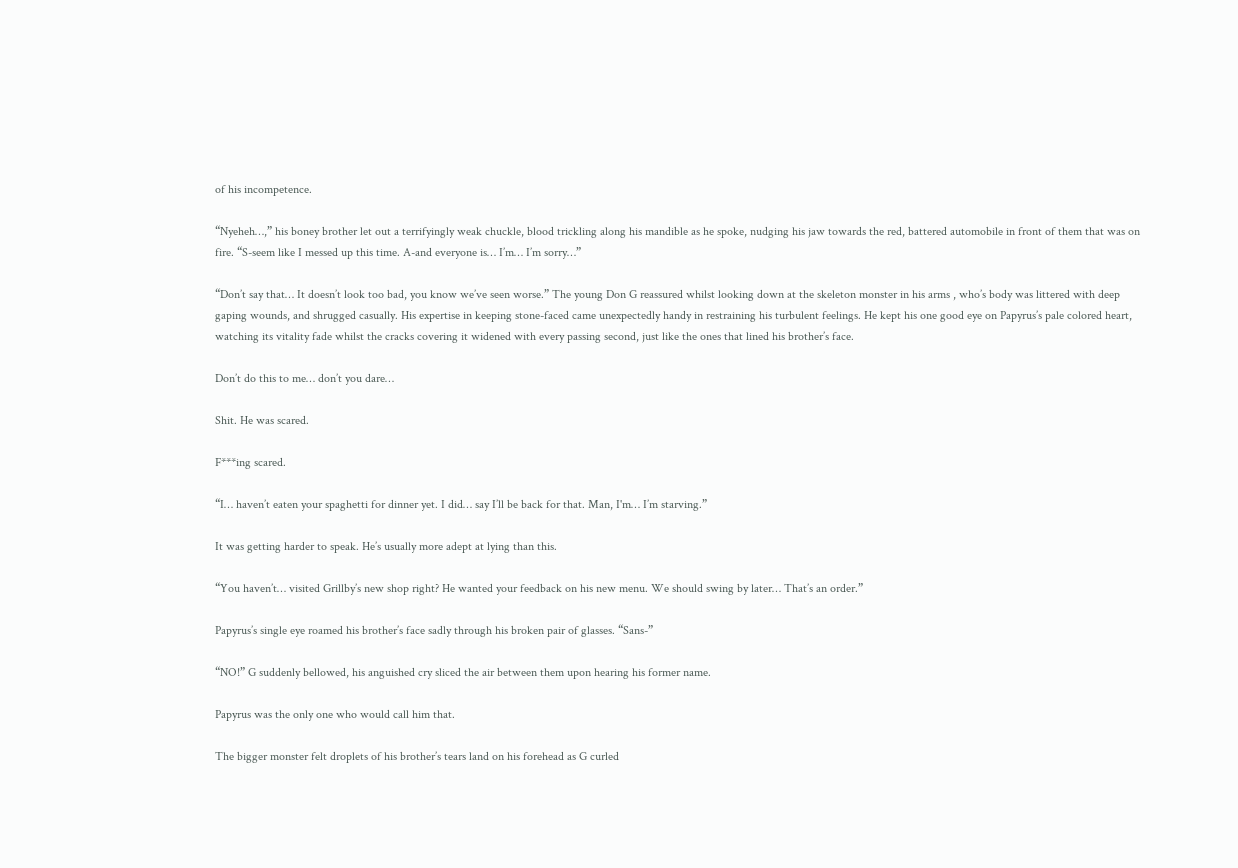of his incompetence.

“Nyeheh…,” his boney brother let out a terrifyingly weak chuckle, blood trickling along his mandible as he spoke, nudging his jaw towards the red, battered automobile in front of them that was on fire. “S-seem like I messed up this time. A-and everyone is… I’m… I’m sorry…”

“Don’t say that… It doesn’t look too bad, you know we’ve seen worse.” The young Don G reassured whilst looking down at the skeleton monster in his arms , who’s body was littered with deep gaping wounds, and shrugged casually. His expertise in keeping stone-faced came unexpectedly handy in restraining his turbulent feelings. He kept his one good eye on Papyrus’s pale colored heart, watching its vitality fade whilst the cracks covering it widened with every passing second, just like the ones that lined his brother’s face.

Don’t do this to me… don’t you dare…

Shit. He was scared.

F***ing scared.

“I… haven’t eaten your spaghetti for dinner yet. I did… say I’ll be back for that. Man, I'm… I’m starving.”

It was getting harder to speak. He’s usually more adept at lying than this.

“You haven’t… visited Grillby’s new shop right? He wanted your feedback on his new menu. We should swing by later… That’s an order.”

Papyrus’s single eye roamed his brother’s face sadly through his broken pair of glasses. “Sans-”

“NO!” G suddenly bellowed, his anguished cry sliced the air between them upon hearing his former name.

Papyrus was the only one who would call him that.

The bigger monster felt droplets of his brother’s tears land on his forehead as G curled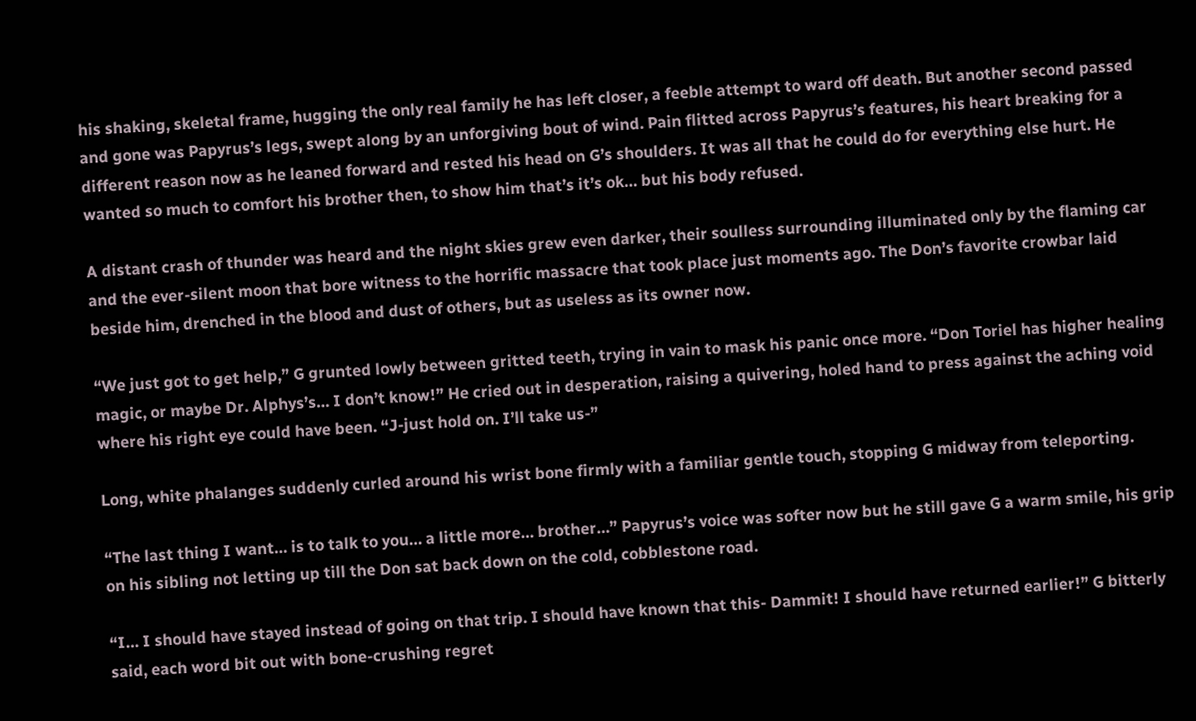his shaking, skeletal frame, hugging the only real family he has left closer, a feeble attempt to ward off death. But another second passed and gone was Papyrus’s legs, swept along by an unforgiving bout of wind. Pain flitted across Papyrus’s features, his heart breaking for a different reason now as he leaned forward and rested his head on G’s shoulders. It was all that he could do for everything else hurt. He wanted so much to comfort his brother then, to show him that’s it’s ok… but his body refused.

A distant crash of thunder was heard and the night skies grew even darker, their soulless surrounding illuminated only by the flaming car and the ever-silent moon that bore witness to the horrific massacre that took place just moments ago. The Don’s favorite crowbar laid beside him, drenched in the blood and dust of others, but as useless as its owner now.

“We just got to get help,” G grunted lowly between gritted teeth, trying in vain to mask his panic once more. “Don Toriel has higher healing magic, or maybe Dr. Alphys’s… I don’t know!” He cried out in desperation, raising a quivering, holed hand to press against the aching void where his right eye could have been. “J-just hold on. I’ll take us-”

Long, white phalanges suddenly curled around his wrist bone firmly with a familiar gentle touch, stopping G midway from teleporting.

“The last thing I want… is to talk to you… a little more… brother…” Papyrus’s voice was softer now but he still gave G a warm smile, his grip on his sibling not letting up till the Don sat back down on the cold, cobblestone road.

“I… I should have stayed instead of going on that trip. I should have known that this- Dammit! I should have returned earlier!” G bitterly said, each word bit out with bone-crushing regret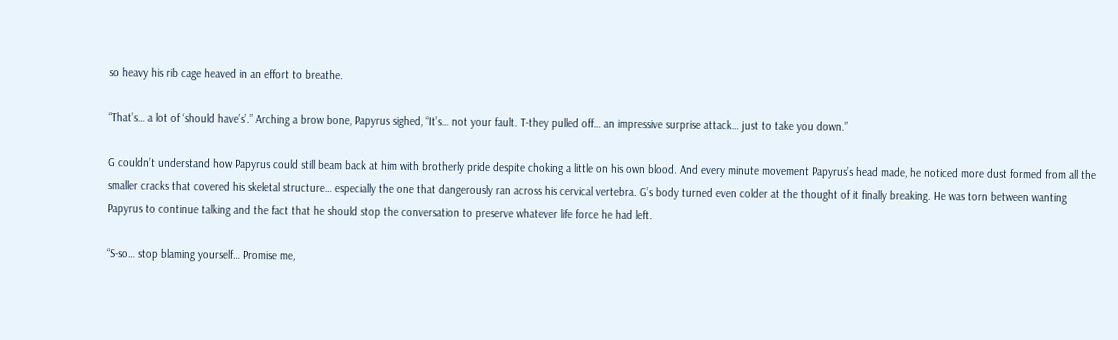so heavy his rib cage heaved in an effort to breathe.

“That’s… a lot of ‘should have’s’.” Arching a brow bone, Papyrus sighed, “It’s… not your fault. T-they pulled off… an impressive surprise attack… just to take you down.”

G couldn’t understand how Papyrus could still beam back at him with brotherly pride despite choking a little on his own blood. And every minute movement Papyrus’s head made, he noticed more dust formed from all the smaller cracks that covered his skeletal structure… especially the one that dangerously ran across his cervical vertebra. G’s body turned even colder at the thought of it finally breaking. He was torn between wanting Papyrus to continue talking and the fact that he should stop the conversation to preserve whatever life force he had left.

“S-so… stop blaming yourself… Promise me,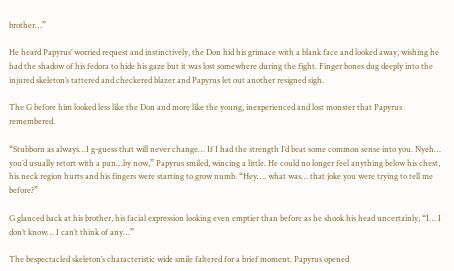brother…”

He heard Papyrus’ worried request and instinctively, the Don hid his grimace with a blank face and looked away, wishing he had the shadow of his fedora to hide his gaze but it was lost somewhere during the fight. Finger bones dug deeply into the injured skeleton’s tattered and checkered blazer and Papyrus let out another resigned sigh.

The G before him looked less like the Don and more like the young, inexperienced and lost monster that Papyrus remembered.

“Stubborn as always…I g-guess that will never change… If I had the strength I’d beat some common sense into you. Nyeh… you’d usually retort with a pun…by now,” Papyrus smiled, wincing a little. He could no longer feel anything below his chest, his neck region hurts and his fingers were starting to grow numb. “Hey…. what was… that joke you were trying to tell me before?”

G glanced back at his brother, his facial expression looking even emptier than before as he shook his head uncertainly, “I… I don’t know… I can’t think of any…”

The bespectacled skeleton’s characteristic wide smile faltered for a brief moment. Papyrus opened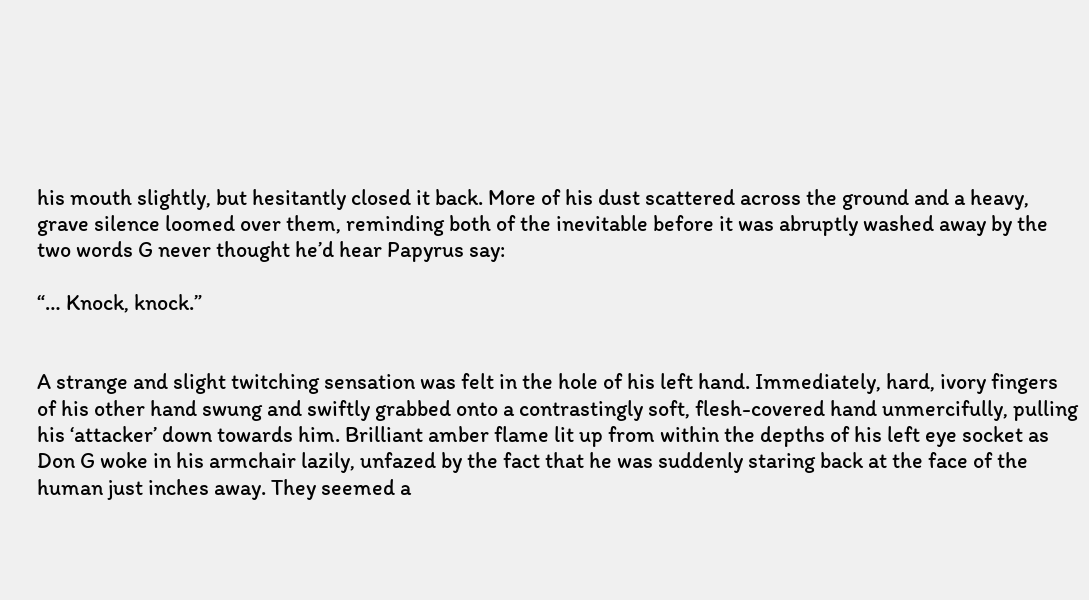his mouth slightly, but hesitantly closed it back. More of his dust scattered across the ground and a heavy, grave silence loomed over them, reminding both of the inevitable before it was abruptly washed away by the two words G never thought he’d hear Papyrus say:

“… Knock, knock.”


A strange and slight twitching sensation was felt in the hole of his left hand. Immediately, hard, ivory fingers of his other hand swung and swiftly grabbed onto a contrastingly soft, flesh-covered hand unmercifully, pulling his ‘attacker’ down towards him. Brilliant amber flame lit up from within the depths of his left eye socket as Don G woke in his armchair lazily, unfazed by the fact that he was suddenly staring back at the face of the human just inches away. They seemed a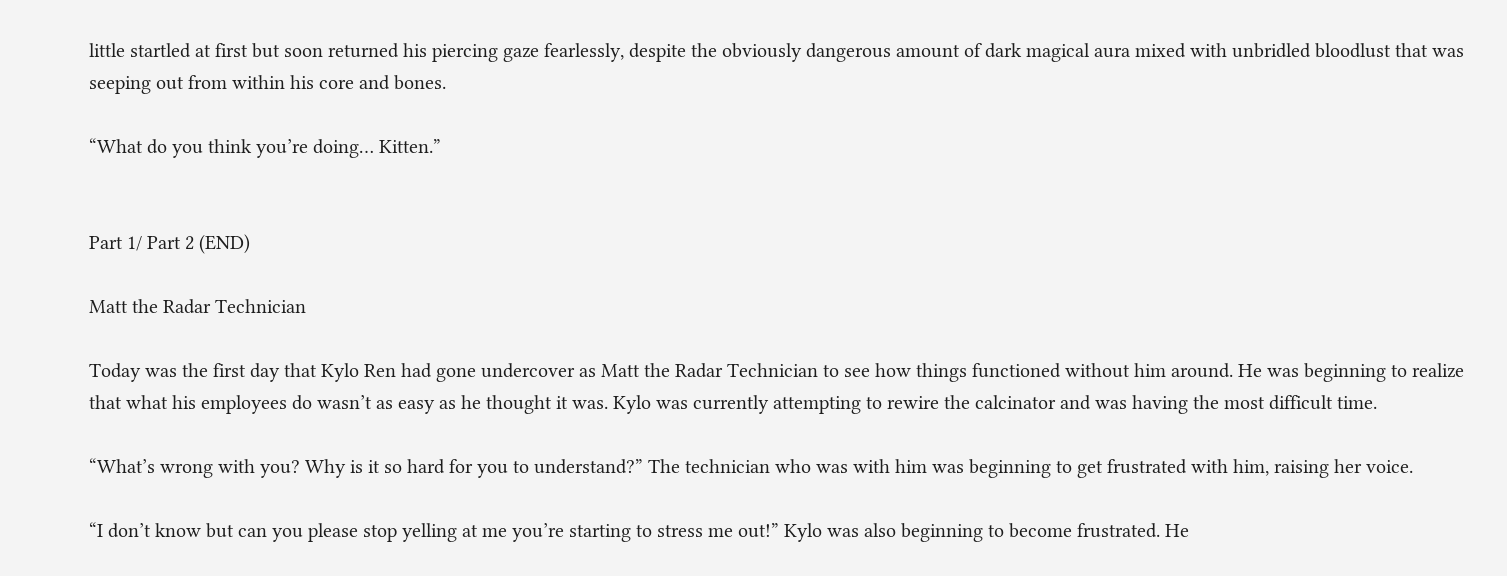little startled at first but soon returned his piercing gaze fearlessly, despite the obviously dangerous amount of dark magical aura mixed with unbridled bloodlust that was seeping out from within his core and bones.

“What do you think you’re doing… Kitten.”


Part 1/ Part 2 (END)

Matt the Radar Technician

Today was the first day that Kylo Ren had gone undercover as Matt the Radar Technician to see how things functioned without him around. He was beginning to realize that what his employees do wasn’t as easy as he thought it was. Kylo was currently attempting to rewire the calcinator and was having the most difficult time.

“What’s wrong with you? Why is it so hard for you to understand?” The technician who was with him was beginning to get frustrated with him, raising her voice.

“I don’t know but can you please stop yelling at me you’re starting to stress me out!” Kylo was also beginning to become frustrated. He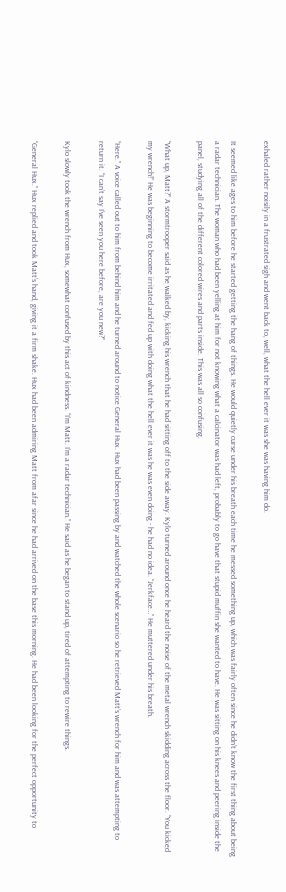exhaled rather noisily in a frustrated sigh and went back to, well, what the hell ever it was she was having him do.

It seemed like ages to him before he started getting the hang of things. He would quietly curse under his breath each time he messed something up, which was fairly often since he didn’t know the first thing about being a radar technician. The woman who had been yelling at him for not knowing what a calcinator was had left, probably to go have that stupid muffin she wanted to have. He was sitting on his knees and peering inside the panel, studying all of the different colored wires and parts inside. This was all so confusing.

“What up, Matt?” A stormtrooper said as he walked by, kicking his wrench that he had sitting off to the side away. Kylo turned around once he heard the noise of the metal wrench skidding across the floor. “You kicked my wrench!” He was beginning to become irritated and fed up with doing what the hell ever it was he was even doing - he had no idea. “Jerkface…” He muttered under his breath.

“Here.” A voice called out to him from behind him and he turned around to notice General Hux. Hux had been passing by and watched the whole scenario so he retrieved Matt’s wrench for him and was attempting to return it. “I can’t say I’ve seen you here before, are you new?”

Kylo slowly took the wrench from Hux, somewhat confused by this act of kindness. “I’m Matt. I’m a radar technician.” He said as he began to stand up, tired of attempting to rewire things.

“General Hux.” Hux replied and took Matt’s hand, giving it a firm shake. Hux had been admiring Matt from afar since he had arrived on the base this morning. He had been looking for the perfect opportunity to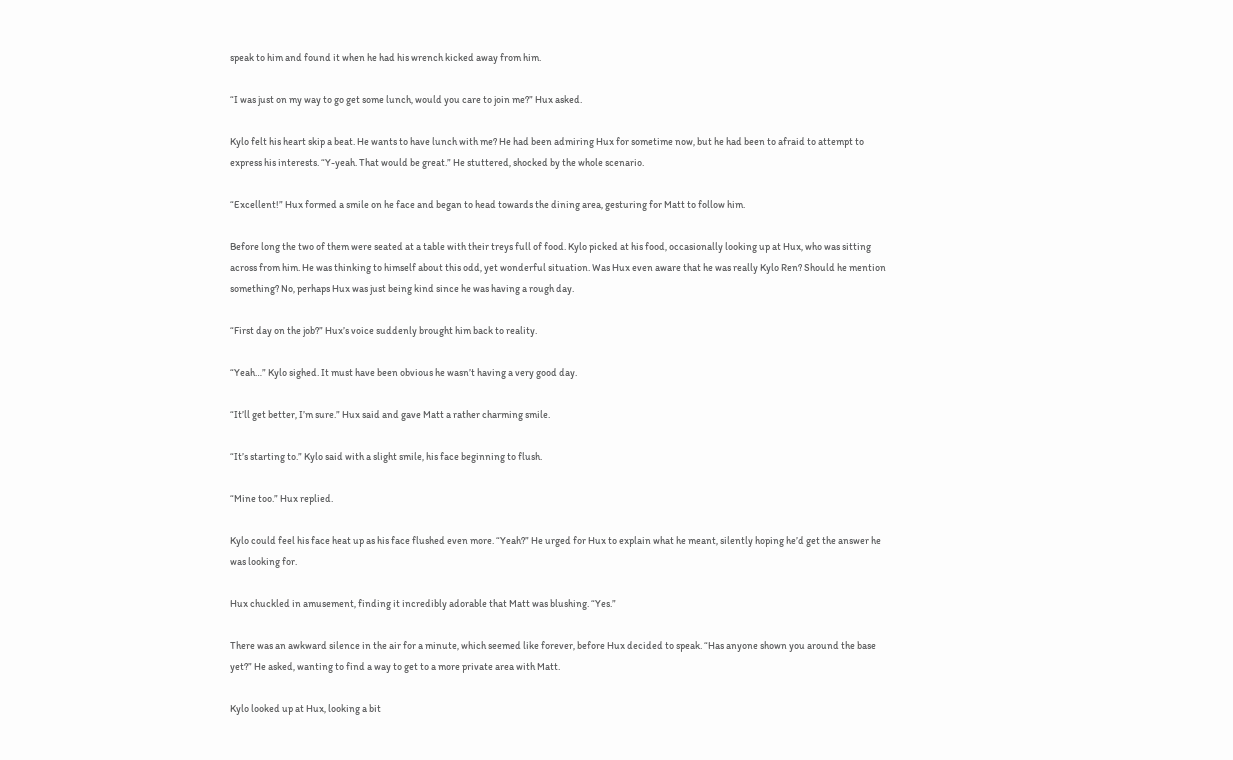speak to him and found it when he had his wrench kicked away from him.

“I was just on my way to go get some lunch, would you care to join me?” Hux asked.

Kylo felt his heart skip a beat. He wants to have lunch with me? He had been admiring Hux for sometime now, but he had been to afraid to attempt to express his interests. “Y-yeah. That would be great.” He stuttered, shocked by the whole scenario.

“Excellent!” Hux formed a smile on he face and began to head towards the dining area, gesturing for Matt to follow him.

Before long the two of them were seated at a table with their treys full of food. Kylo picked at his food, occasionally looking up at Hux, who was sitting across from him. He was thinking to himself about this odd, yet wonderful situation. Was Hux even aware that he was really Kylo Ren? Should he mention something? No, perhaps Hux was just being kind since he was having a rough day.

“First day on the job?” Hux’s voice suddenly brought him back to reality.

“Yeah…” Kylo sighed. It must have been obvious he wasn’t having a very good day.

“It’ll get better, I’m sure.” Hux said and gave Matt a rather charming smile.

“It’s starting to.” Kylo said with a slight smile, his face beginning to flush.

“Mine too.” Hux replied.

Kylo could feel his face heat up as his face flushed even more. “Yeah?” He urged for Hux to explain what he meant, silently hoping he’d get the answer he was looking for.

Hux chuckled in amusement, finding it incredibly adorable that Matt was blushing. “Yes.”

There was an awkward silence in the air for a minute, which seemed like forever, before Hux decided to speak. “Has anyone shown you around the base yet?” He asked, wanting to find a way to get to a more private area with Matt.

Kylo looked up at Hux, looking a bit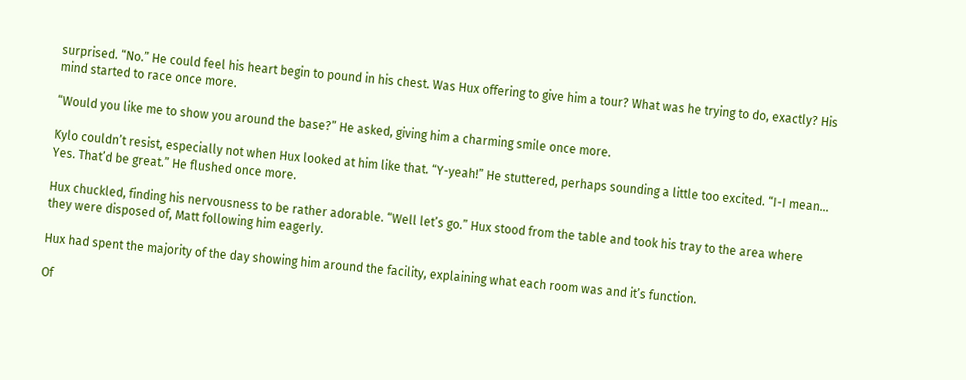surprised. “No.” He could feel his heart begin to pound in his chest. Was Hux offering to give him a tour? What was he trying to do, exactly? His mind started to race once more.

“Would you like me to show you around the base?” He asked, giving him a charming smile once more.

Kylo couldn’t resist, especially not when Hux looked at him like that. “Y-yeah!” He stuttered, perhaps sounding a little too excited. “I-I mean… Yes. That’d be great.” He flushed once more.

Hux chuckled, finding his nervousness to be rather adorable. “Well let’s go.” Hux stood from the table and took his tray to the area where they were disposed of, Matt following him eagerly.

Hux had spent the majority of the day showing him around the facility, explaining what each room was and it’s function.

Of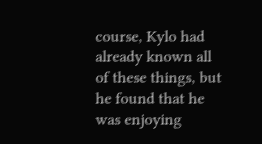course, Kylo had already known all of these things, but he found that he was enjoying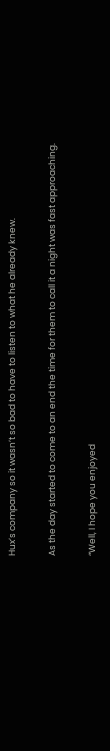Hux’s company so it wasn’t so bad to have to listen to what he already knew.

As the day started to come to an end the time for them to call it a night was fast approaching.

“Well, I hope you enjoyed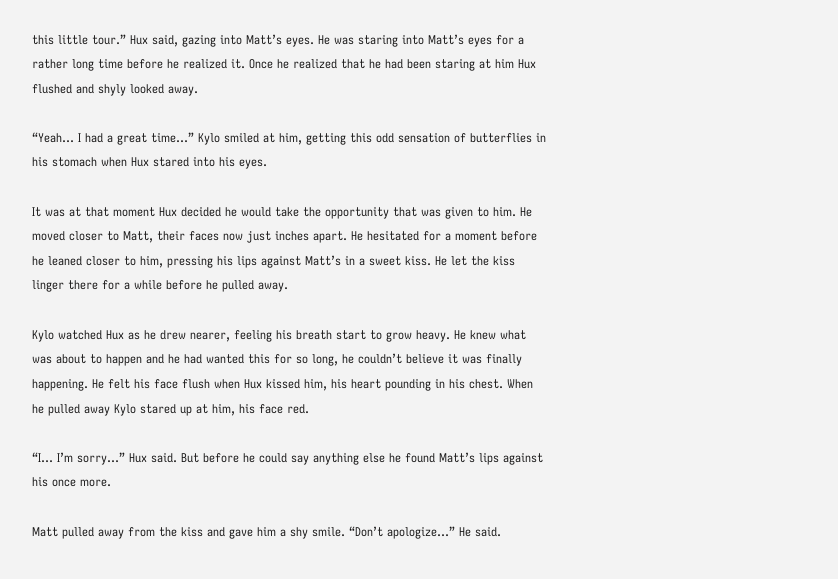this little tour.” Hux said, gazing into Matt’s eyes. He was staring into Matt’s eyes for a rather long time before he realized it. Once he realized that he had been staring at him Hux flushed and shyly looked away.

“Yeah… I had a great time…” Kylo smiled at him, getting this odd sensation of butterflies in his stomach when Hux stared into his eyes.

It was at that moment Hux decided he would take the opportunity that was given to him. He moved closer to Matt, their faces now just inches apart. He hesitated for a moment before he leaned closer to him, pressing his lips against Matt’s in a sweet kiss. He let the kiss linger there for a while before he pulled away.

Kylo watched Hux as he drew nearer, feeling his breath start to grow heavy. He knew what was about to happen and he had wanted this for so long, he couldn’t believe it was finally happening. He felt his face flush when Hux kissed him, his heart pounding in his chest. When he pulled away Kylo stared up at him, his face red.

“I… I’m sorry…” Hux said. But before he could say anything else he found Matt’s lips against his once more.

Matt pulled away from the kiss and gave him a shy smile. “Don’t apologize…” He said.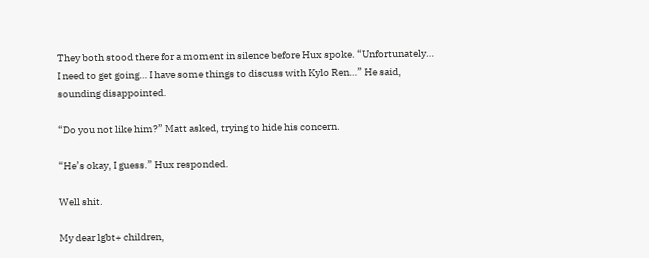They both stood there for a moment in silence before Hux spoke. “Unfortunately… I need to get going… I have some things to discuss with Kylo Ren…” He said, sounding disappointed.

“Do you not like him?” Matt asked, trying to hide his concern.

“He’s okay, I guess.” Hux responded.

Well shit.

My dear lgbt+ children,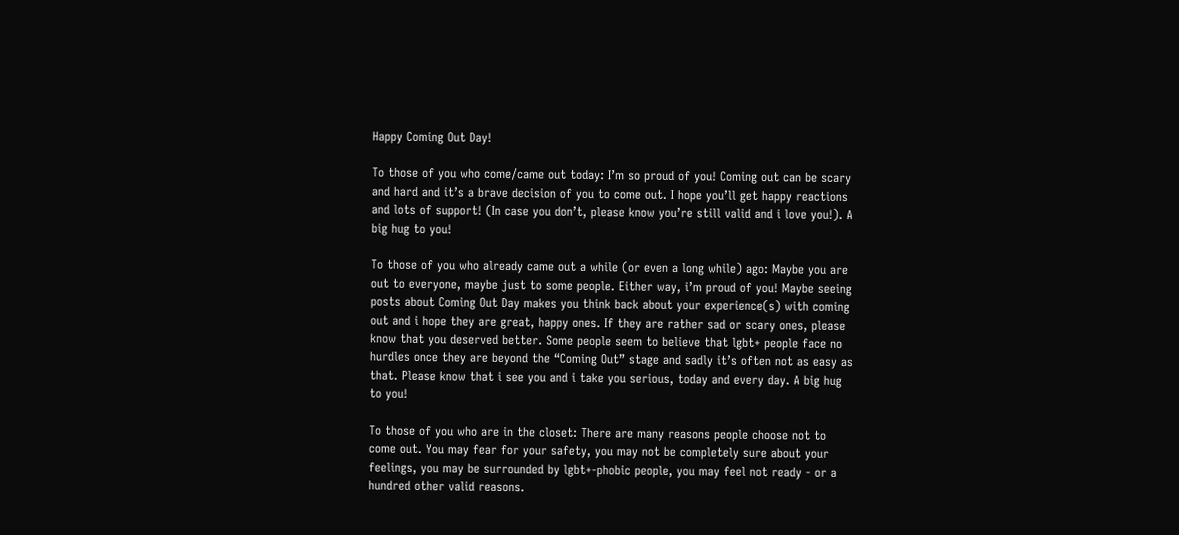Happy Coming Out Day!

To those of you who come/came out today: I’m so proud of you! Coming out can be scary and hard and it’s a brave decision of you to come out. I hope you’ll get happy reactions and lots of support! (In case you don’t, please know you’re still valid and i love you!). A big hug to you!

To those of you who already came out a while (or even a long while) ago: Maybe you are out to everyone, maybe just to some people. Either way, i’m proud of you! Maybe seeing posts about Coming Out Day makes you think back about your experience(s) with coming out and i hope they are great, happy ones. If they are rather sad or scary ones, please know that you deserved better. Some people seem to believe that lgbt+ people face no hurdles once they are beyond the “Coming Out” stage and sadly it’s often not as easy as that. Please know that i see you and i take you serious, today and every day. A big hug to you!

To those of you who are in the closet: There are many reasons people choose not to come out. You may fear for your safety, you may not be completely sure about your feelings, you may be surrounded by lgbt+-phobic people, you may feel not ready - or a hundred other valid reasons.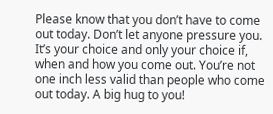Please know that you don’t have to come out today. Don’t let anyone pressure you. It’s your choice and only your choice if, when and how you come out. You’re not one inch less valid than people who come out today. A big hug to you!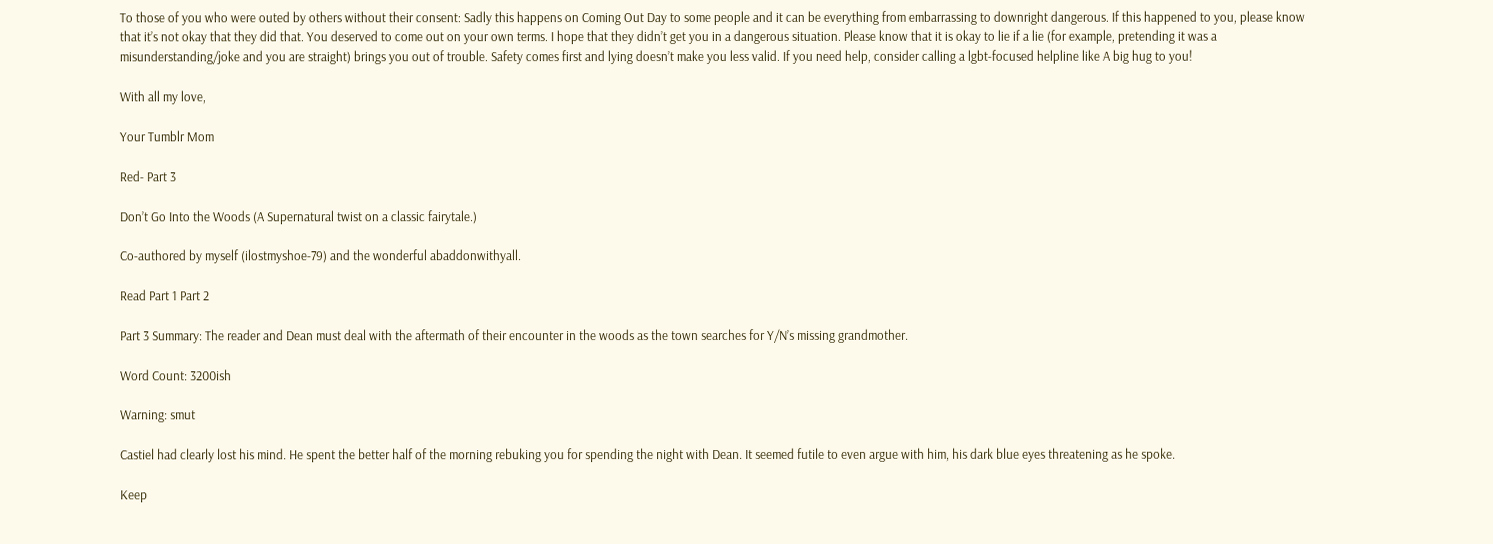To those of you who were outed by others without their consent: Sadly this happens on Coming Out Day to some people and it can be everything from embarrassing to downright dangerous. If this happened to you, please know that it’s not okay that they did that. You deserved to come out on your own terms. I hope that they didn’t get you in a dangerous situation. Please know that it is okay to lie if a lie (for example, pretending it was a misunderstanding/joke and you are straight) brings you out of trouble. Safety comes first and lying doesn’t make you less valid. If you need help, consider calling a lgbt-focused helpline like A big hug to you!

With all my love,

Your Tumblr Mom

Red- Part 3

Don’t Go Into the Woods (A Supernatural twist on a classic fairytale.)

Co-authored by myself (ilostmyshoe-79) and the wonderful abaddonwithyall.

Read Part 1 Part 2

Part 3 Summary: The reader and Dean must deal with the aftermath of their encounter in the woods as the town searches for Y/N’s missing grandmother.

Word Count: 3200ish

Warning: smut

Castiel had clearly lost his mind. He spent the better half of the morning rebuking you for spending the night with Dean. It seemed futile to even argue with him, his dark blue eyes threatening as he spoke.

Keep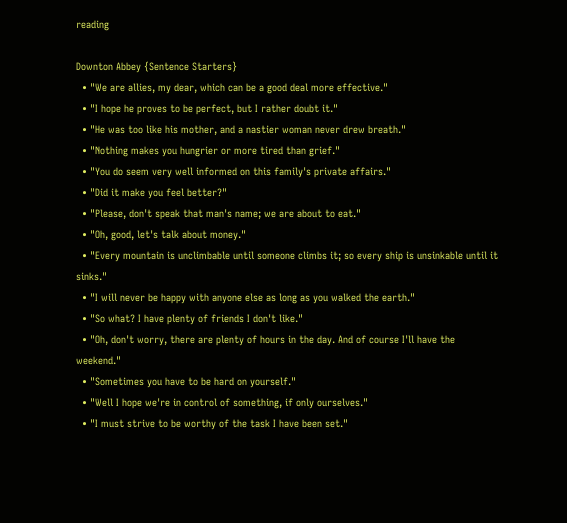reading

Downton Abbey {Sentence Starters}
  • "We are allies, my dear, which can be a good deal more effective."
  • "I hope he proves to be perfect, but I rather doubt it."
  • "He was too like his mother, and a nastier woman never drew breath."
  • "Nothing makes you hungrier or more tired than grief."
  • "You do seem very well informed on this family's private affairs."
  • "Did it make you feel better?"
  • "Please, don't speak that man's name; we are about to eat."
  • "Oh, good, let's talk about money."
  • "Every mountain is unclimbable until someone climbs it; so every ship is unsinkable until it sinks."
  • "I will never be happy with anyone else as long as you walked the earth."
  • "So what? I have plenty of friends I don't like."
  • "Oh, don't worry, there are plenty of hours in the day. And of course I'll have the weekend."
  • "Sometimes you have to be hard on yourself."
  • "Well I hope we're in control of something, if only ourselves."
  • "I must strive to be worthy of the task I have been set."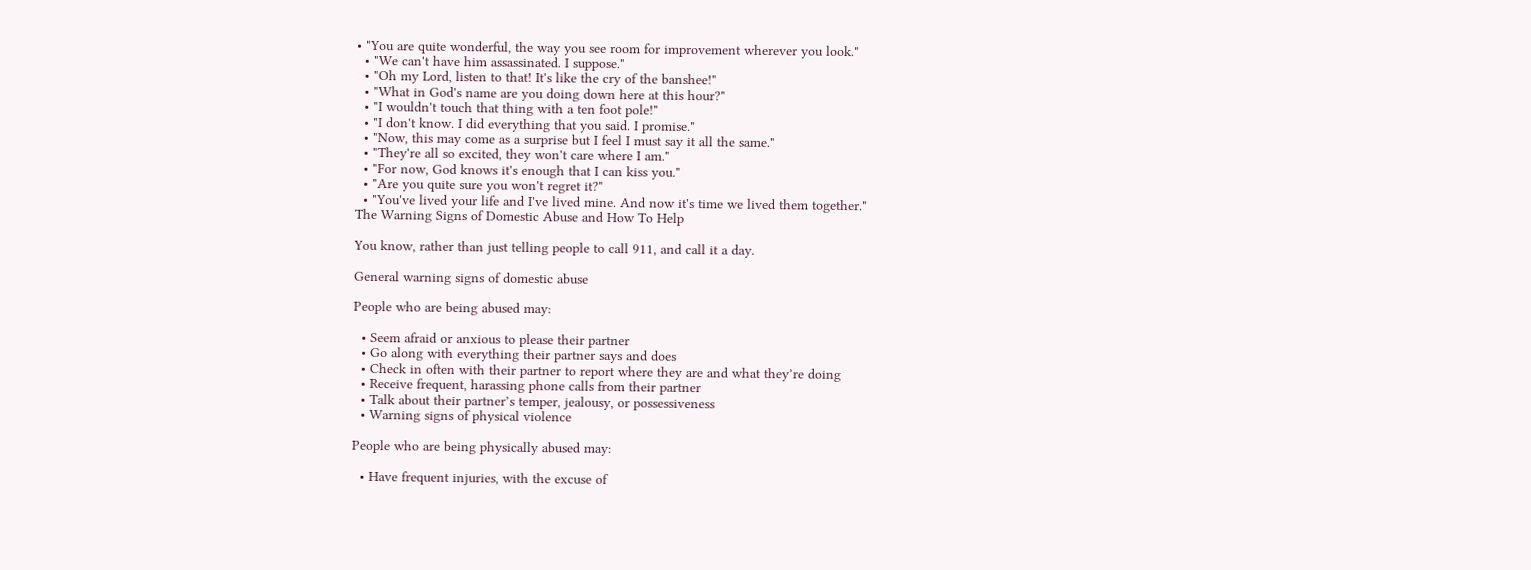• "You are quite wonderful, the way you see room for improvement wherever you look."
  • "We can't have him assassinated. I suppose."
  • "Oh my Lord, listen to that! It's like the cry of the banshee!"
  • "What in God's name are you doing down here at this hour?"
  • "I wouldn't touch that thing with a ten foot pole!"
  • "I don't know. I did everything that you said. I promise."
  • "Now, this may come as a surprise but I feel I must say it all the same."
  • "They're all so excited, they won't care where I am."
  • "For now, God knows it's enough that I can kiss you."
  • "Are you quite sure you won't regret it?"
  • "You've lived your life and I've lived mine. And now it's time we lived them together."
The Warning Signs of Domestic Abuse and How To Help

You know, rather than just telling people to call 911, and call it a day.

General warning signs of domestic abuse

People who are being abused may:

  • Seem afraid or anxious to please their partner
  • Go along with everything their partner says and does
  • Check in often with their partner to report where they are and what they’re doing
  • Receive frequent, harassing phone calls from their partner
  • Talk about their partner’s temper, jealousy, or possessiveness
  • Warning signs of physical violence

People who are being physically abused may:

  • Have frequent injuries, with the excuse of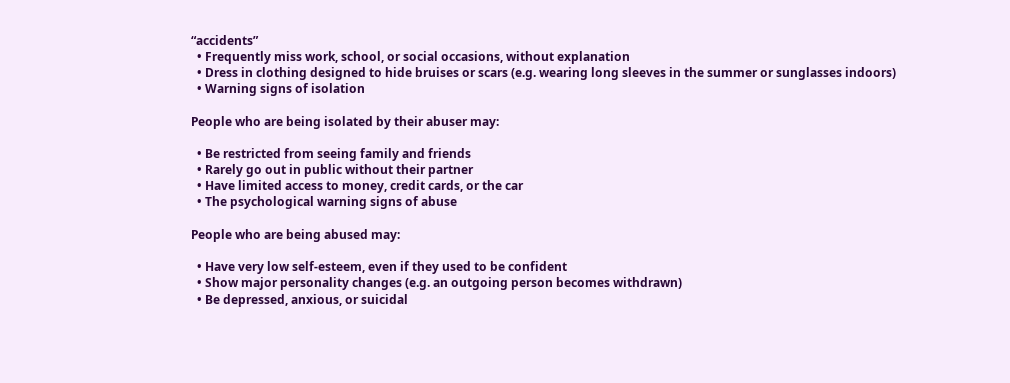“accidents”
  • Frequently miss work, school, or social occasions, without explanation
  • Dress in clothing designed to hide bruises or scars (e.g. wearing long sleeves in the summer or sunglasses indoors)
  • Warning signs of isolation

People who are being isolated by their abuser may:

  • Be restricted from seeing family and friends
  • Rarely go out in public without their partner
  • Have limited access to money, credit cards, or the car
  • The psychological warning signs of abuse

People who are being abused may:

  • Have very low self-esteem, even if they used to be confident
  • Show major personality changes (e.g. an outgoing person becomes withdrawn)
  • Be depressed, anxious, or suicidal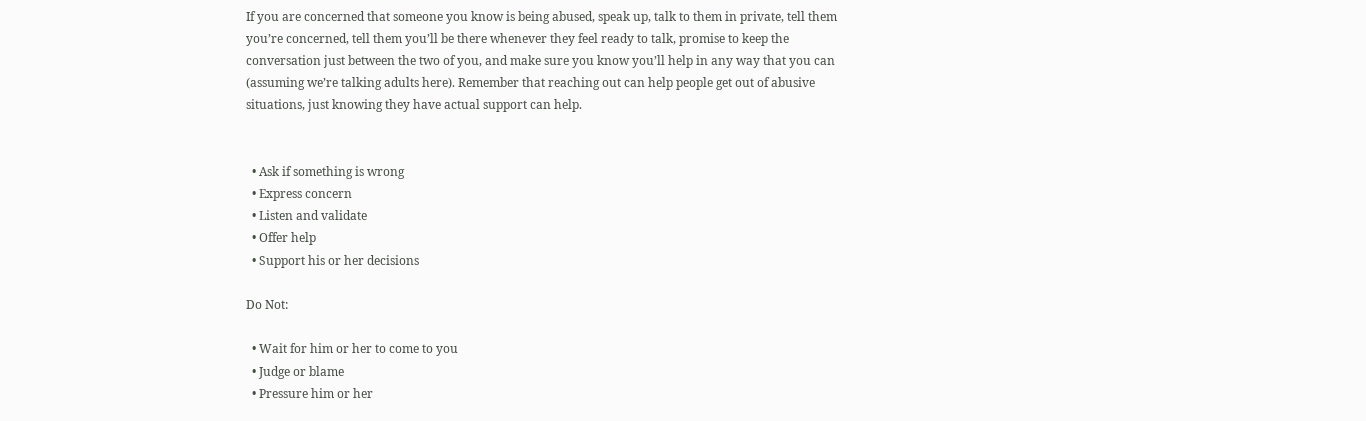If you are concerned that someone you know is being abused, speak up, talk to them in private, tell them you’re concerned, tell them you’ll be there whenever they feel ready to talk, promise to keep the conversation just between the two of you, and make sure you know you’ll help in any way that you can (assuming we’re talking adults here). Remember that reaching out can help people get out of abusive situations, just knowing they have actual support can help.


  • Ask if something is wrong
  • Express concern
  • Listen and validate
  • Offer help
  • Support his or her decisions

Do Not:

  • Wait for him or her to come to you
  • Judge or blame
  • Pressure him or her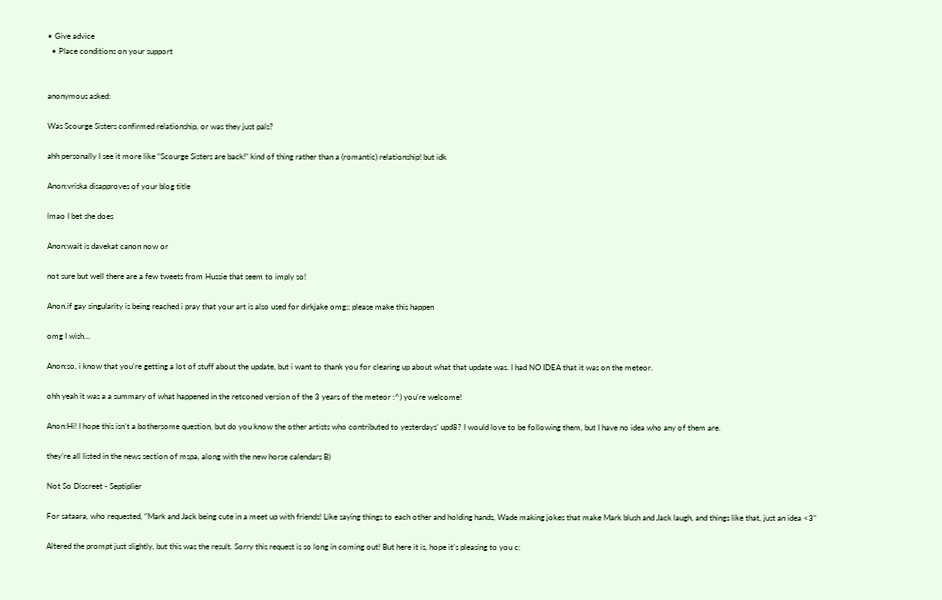• Give advice
  • Place conditions on your support


anonymous asked:

Was Scourge Sisters confirmed relationship, or was they just pals?

ahh personally I see it more like “Scourge Sisters are back!” kind of thing rather than a (romantic) relationship! but idk

Anon:vriska disapproves of your blog title

lmao I bet she does

Anon:wait is davekat canon now or

not sure but well there are a few tweets from Hussie that seem to imply so!

Anon.if gay singularity is being reached i pray that your art is also used for dirkjake omg;; please make this happen

omg I wish…

Anon:so, i know that you’re getting a lot of stuff about the update, but i want to thank you for clearing up about what that update was. I had NO IDEA that it was on the meteor.

ohh yeah it was a a summary of what happened in the retconed version of the 3 years of the meteor :^) you’re welcome!

Anon:Hi! I hope this isn’t a bothersome question, but do you know the other artists who contributed to yesterdays’ upd8? I would love to be following them, but I have no idea who any of them are.

they’re all listed in the news section of mspa, along with the new horse calendars B)

Not So Discreet - Septiplier

For sataara, who requested, “Mark and Jack being cute in a meet up with friends! Like saying things to each other and holding hands, Wade making jokes that make Mark blush and Jack laugh, and things like that, just an idea <3“

Altered the prompt just slightly, but this was the result. Sorry this request is so long in coming out! But here it is, hope it’s pleasing to you c: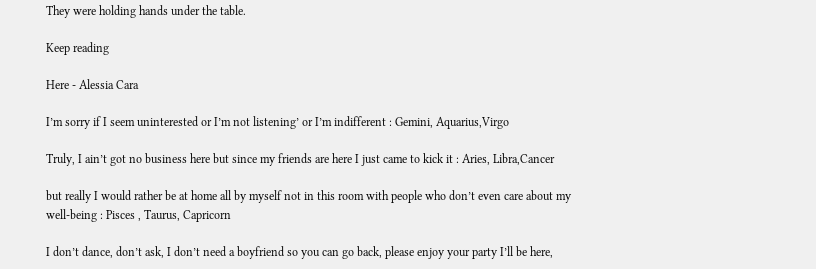They were holding hands under the table.

Keep reading

Here - Alessia Cara

I’m sorry if I seem uninterested or I’m not listening’ or I’m indifferent : Gemini, Aquarius,Virgo

Truly, I ain’t got no business here but since my friends are here I just came to kick it : Aries, Libra,Cancer

but really I would rather be at home all by myself not in this room with people who don’t even care about my well-being : Pisces , Taurus, Capricorn

I don’t dance, don’t ask, I don’t need a boyfriend so you can go back, please enjoy your party I’ll be here,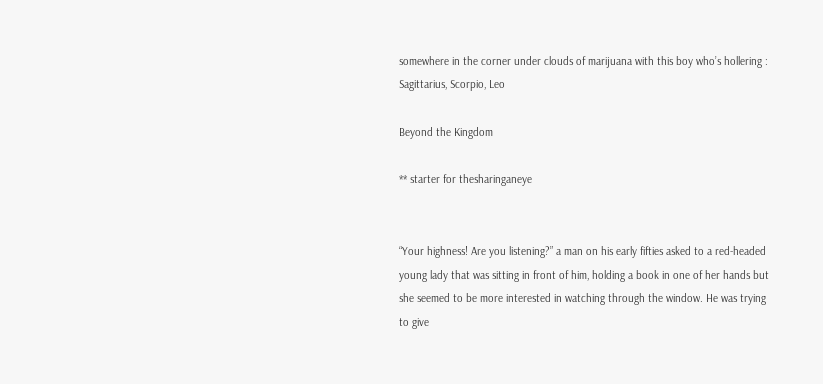somewhere in the corner under clouds of marijuana with this boy who’s hollering : Sagittarius, Scorpio, Leo

Beyond the Kingdom

** starter for thesharinganeye


“Your highness! Are you listening?” a man on his early fifties asked to a red-headed young lady that was sitting in front of him, holding a book in one of her hands but she seemed to be more interested in watching through the window. He was trying to give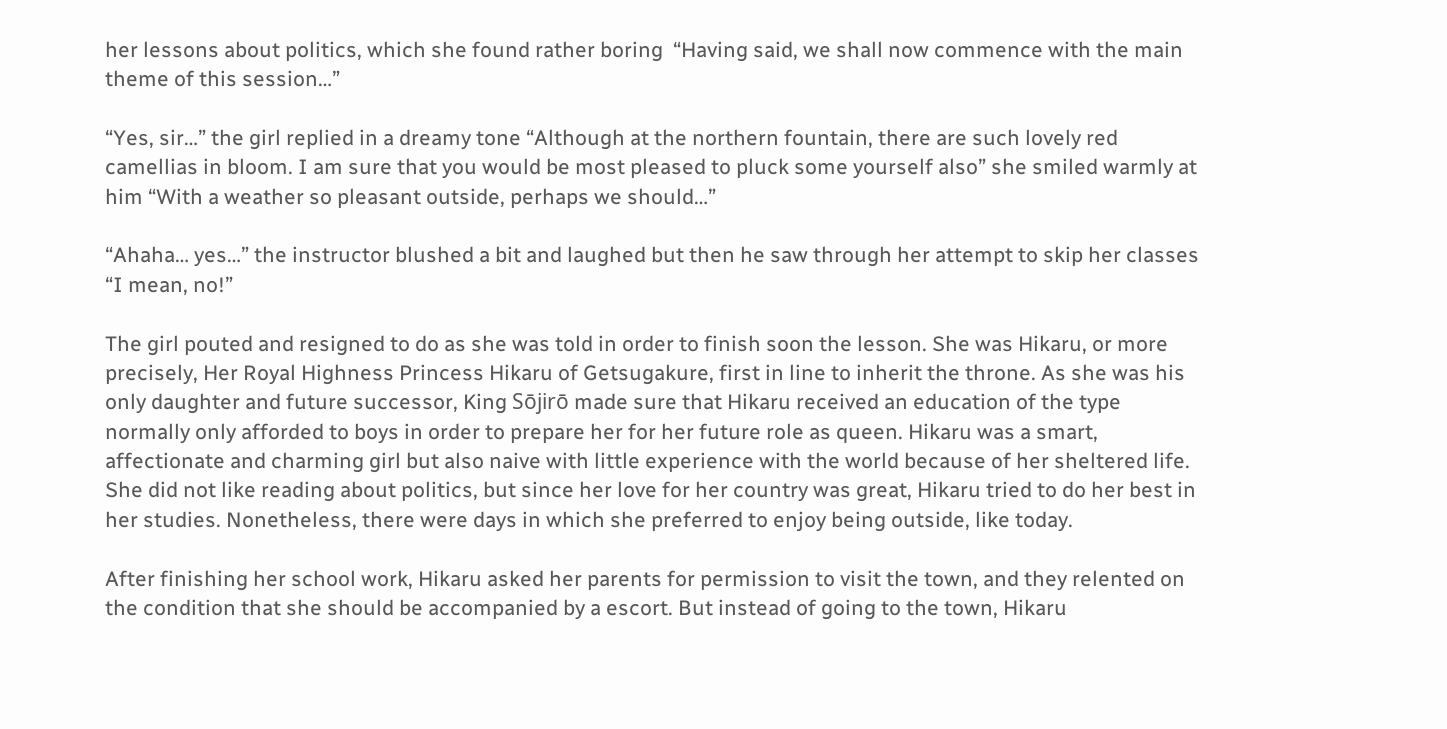her lessons about politics, which she found rather boring  “Having said, we shall now commence with the main theme of this session…”

“Yes, sir…” the girl replied in a dreamy tone “Although at the northern fountain, there are such lovely red camellias in bloom. I am sure that you would be most pleased to pluck some yourself also” she smiled warmly at him “With a weather so pleasant outside, perhaps we should…”

“Ahaha… yes…” the instructor blushed a bit and laughed but then he saw through her attempt to skip her classes “I mean, no!”

The girl pouted and resigned to do as she was told in order to finish soon the lesson. She was Hikaru, or more precisely, Her Royal Highness Princess Hikaru of Getsugakure, first in line to inherit the throne. As she was his only daughter and future successor, King Sōjirō made sure that Hikaru received an education of the type normally only afforded to boys in order to prepare her for her future role as queen. Hikaru was a smart, affectionate and charming girl but also naive with little experience with the world because of her sheltered life. She did not like reading about politics, but since her love for her country was great, Hikaru tried to do her best in her studies. Nonetheless, there were days in which she preferred to enjoy being outside, like today.

After finishing her school work, Hikaru asked her parents for permission to visit the town, and they relented on the condition that she should be accompanied by a escort. But instead of going to the town, Hikaru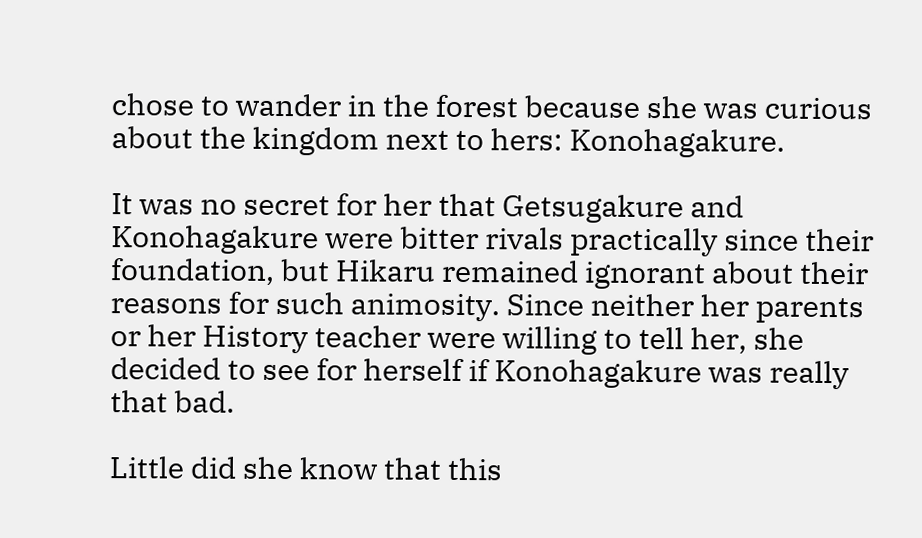chose to wander in the forest because she was curious about the kingdom next to hers: Konohagakure.

It was no secret for her that Getsugakure and Konohagakure were bitter rivals practically since their foundation, but Hikaru remained ignorant about their reasons for such animosity. Since neither her parents or her History teacher were willing to tell her, she decided to see for herself if Konohagakure was really that bad.

Little did she know that this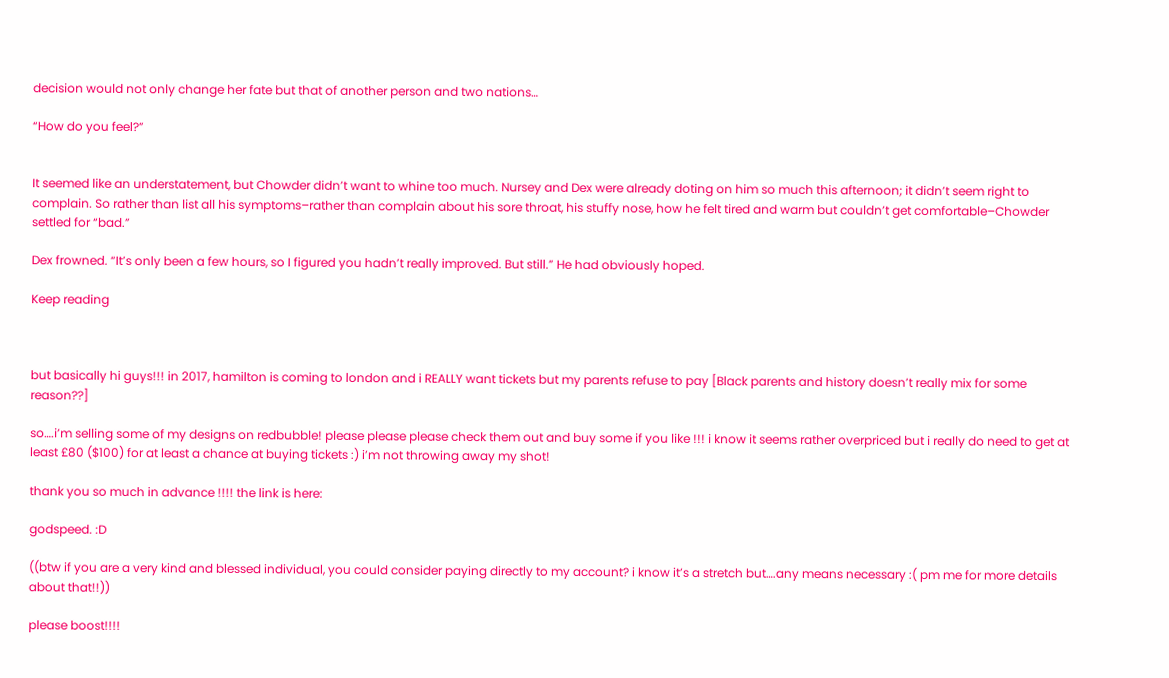decision would not only change her fate but that of another person and two nations…

“How do you feel?”


It seemed like an understatement, but Chowder didn’t want to whine too much. Nursey and Dex were already doting on him so much this afternoon; it didn’t seem right to complain. So rather than list all his symptoms–rather than complain about his sore throat, his stuffy nose, how he felt tired and warm but couldn’t get comfortable–Chowder settled for “bad.”

Dex frowned. “It’s only been a few hours, so I figured you hadn’t really improved. But still.” He had obviously hoped.

Keep reading



but basically hi guys!!! in 2017, hamilton is coming to london and i REALLY want tickets but my parents refuse to pay [Black parents and history doesn’t really mix for some reason??]

so….i’m selling some of my designs on redbubble! please please please check them out and buy some if you like !!! i know it seems rather overpriced but i really do need to get at least £80 ($100) for at least a chance at buying tickets :) i’m not throwing away my shot!

thank you so much in advance !!!! the link is here:

godspeed. :D

((btw if you are a very kind and blessed individual, you could consider paying directly to my account? i know it’s a stretch but….any means necessary :( pm me for more details about that!!))

please boost!!!!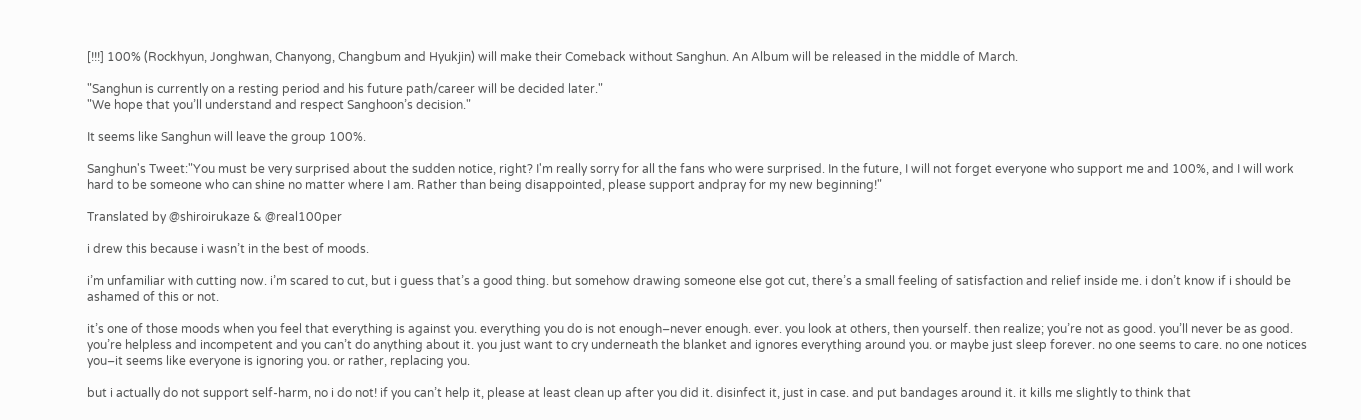[!!!] 100% (Rockhyun, Jonghwan, Chanyong, Changbum and Hyukjin) will make their Comeback without Sanghun. An Album will be released in the middle of March.

"Sanghun is currently on a resting period and his future path/career will be decided later."
"We hope that you’ll understand and respect Sanghoon’s decision."

It seems like Sanghun will leave the group 100%.

Sanghun's Tweet:"You must be very surprised about the sudden notice, right? I'm really sorry for all the fans who were surprised. In the future, I will not forget everyone who support me and 100%, and I will work hard to be someone who can shine no matter where I am. Rather than being disappointed, please support andpray for my new beginning!"

Translated by @shiroirukaze & @real100per

i drew this because i wasn’t in the best of moods.

i’m unfamiliar with cutting now. i’m scared to cut, but i guess that’s a good thing. but somehow drawing someone else got cut, there’s a small feeling of satisfaction and relief inside me. i don’t know if i should be ashamed of this or not.

it’s one of those moods when you feel that everything is against you. everything you do is not enough–never enough. ever. you look at others, then yourself. then realize; you’re not as good. you’ll never be as good. you’re helpless and incompetent and you can’t do anything about it. you just want to cry underneath the blanket and ignores everything around you. or maybe just sleep forever. no one seems to care. no one notices you–it seems like everyone is ignoring you. or rather, replacing you.

but i actually do not support self-harm, no i do not! if you can’t help it, please at least clean up after you did it. disinfect it, just in case. and put bandages around it. it kills me slightly to think that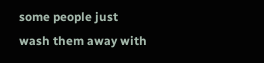some people just wash them away with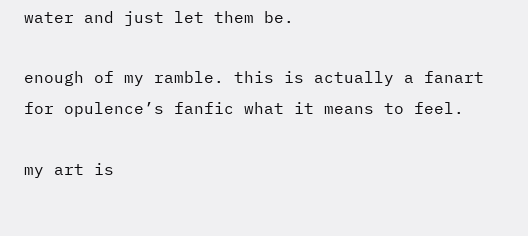water and just let them be.

enough of my ramble. this is actually a fanart for opulence’s fanfic what it means to feel.

my art is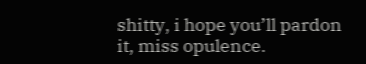shitty, i hope you’ll pardon it, miss opulence.